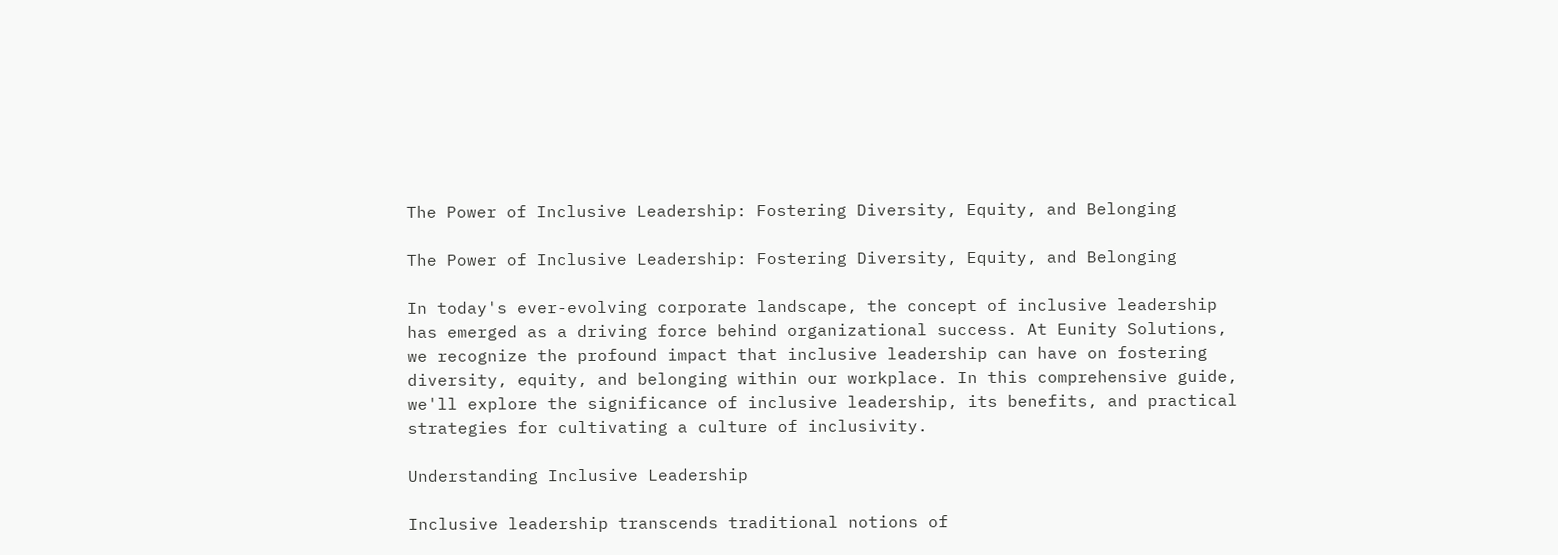The Power of Inclusive Leadership: Fostering Diversity, Equity, and Belonging

The Power of Inclusive Leadership: Fostering Diversity, Equity, and Belonging

In today's ever-evolving corporate landscape, the concept of inclusive leadership has emerged as a driving force behind organizational success. At Eunity Solutions, we recognize the profound impact that inclusive leadership can have on fostering diversity, equity, and belonging within our workplace. In this comprehensive guide, we'll explore the significance of inclusive leadership, its benefits, and practical strategies for cultivating a culture of inclusivity.

Understanding Inclusive Leadership

Inclusive leadership transcends traditional notions of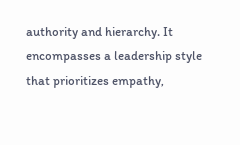authority and hierarchy. It encompasses a leadership style that prioritizes empathy,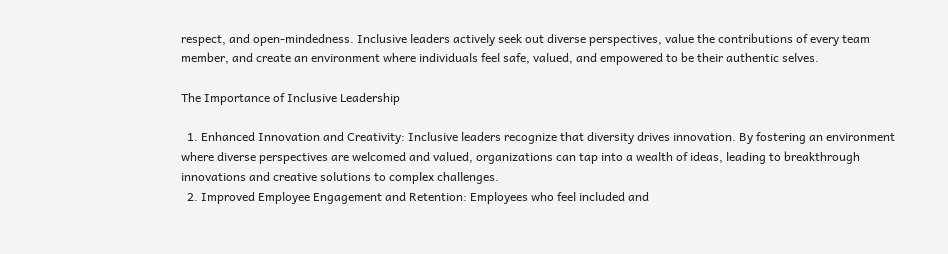respect, and open-mindedness. Inclusive leaders actively seek out diverse perspectives, value the contributions of every team member, and create an environment where individuals feel safe, valued, and empowered to be their authentic selves.

The Importance of Inclusive Leadership

  1. Enhanced Innovation and Creativity: Inclusive leaders recognize that diversity drives innovation. By fostering an environment where diverse perspectives are welcomed and valued, organizations can tap into a wealth of ideas, leading to breakthrough innovations and creative solutions to complex challenges.
  2. Improved Employee Engagement and Retention: Employees who feel included and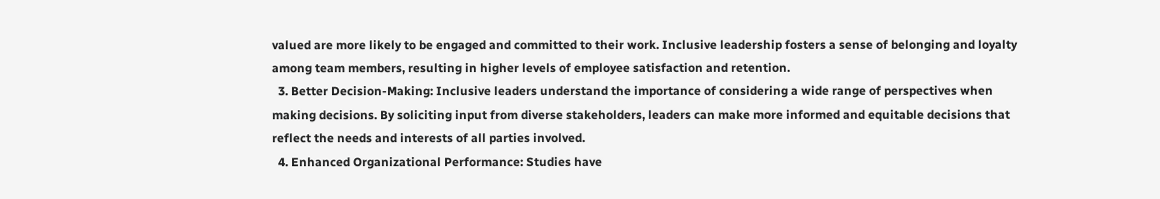valued are more likely to be engaged and committed to their work. Inclusive leadership fosters a sense of belonging and loyalty among team members, resulting in higher levels of employee satisfaction and retention.
  3. Better Decision-Making: Inclusive leaders understand the importance of considering a wide range of perspectives when making decisions. By soliciting input from diverse stakeholders, leaders can make more informed and equitable decisions that reflect the needs and interests of all parties involved.
  4. Enhanced Organizational Performance: Studies have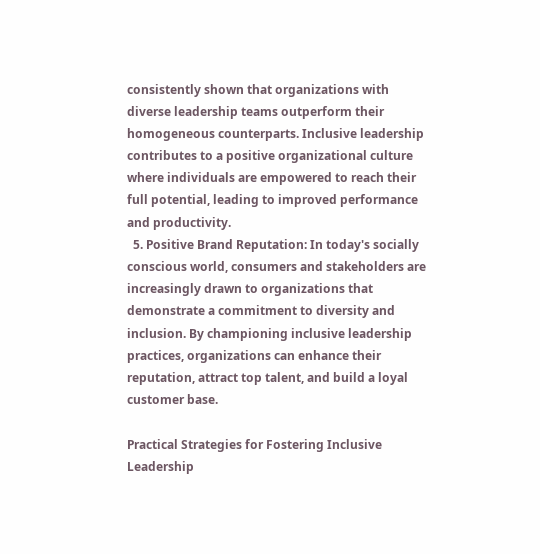consistently shown that organizations with diverse leadership teams outperform their homogeneous counterparts. Inclusive leadership contributes to a positive organizational culture where individuals are empowered to reach their full potential, leading to improved performance and productivity.
  5. Positive Brand Reputation: In today's socially conscious world, consumers and stakeholders are increasingly drawn to organizations that demonstrate a commitment to diversity and inclusion. By championing inclusive leadership practices, organizations can enhance their reputation, attract top talent, and build a loyal customer base.

Practical Strategies for Fostering Inclusive Leadership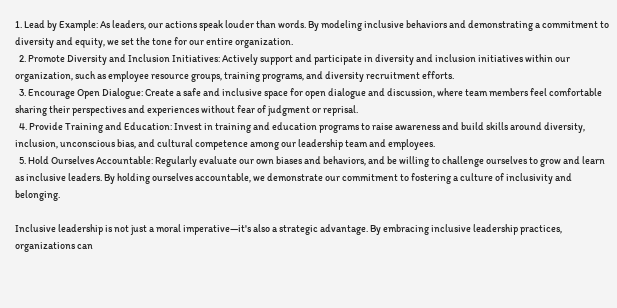1. Lead by Example: As leaders, our actions speak louder than words. By modeling inclusive behaviors and demonstrating a commitment to diversity and equity, we set the tone for our entire organization.
  2. Promote Diversity and Inclusion Initiatives: Actively support and participate in diversity and inclusion initiatives within our organization, such as employee resource groups, training programs, and diversity recruitment efforts.
  3. Encourage Open Dialogue: Create a safe and inclusive space for open dialogue and discussion, where team members feel comfortable sharing their perspectives and experiences without fear of judgment or reprisal.
  4. Provide Training and Education: Invest in training and education programs to raise awareness and build skills around diversity, inclusion, unconscious bias, and cultural competence among our leadership team and employees.
  5. Hold Ourselves Accountable: Regularly evaluate our own biases and behaviors, and be willing to challenge ourselves to grow and learn as inclusive leaders. By holding ourselves accountable, we demonstrate our commitment to fostering a culture of inclusivity and belonging.

Inclusive leadership is not just a moral imperative—it's also a strategic advantage. By embracing inclusive leadership practices, organizations can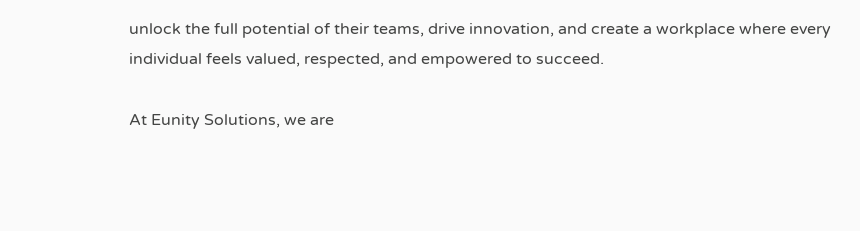unlock the full potential of their teams, drive innovation, and create a workplace where every individual feels valued, respected, and empowered to succeed.

At Eunity Solutions, we are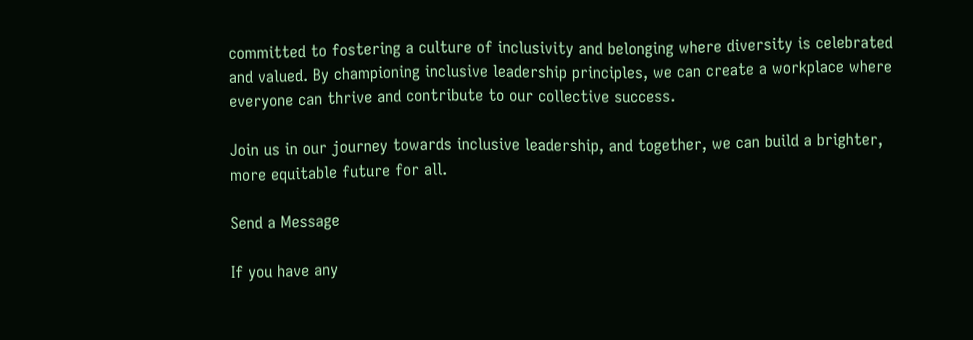committed to fostering a culture of inclusivity and belonging where diversity is celebrated and valued. By championing inclusive leadership principles, we can create a workplace where everyone can thrive and contribute to our collective success.

Join us in our journey towards inclusive leadership, and together, we can build a brighter, more equitable future for all.

Send a Message

If you have any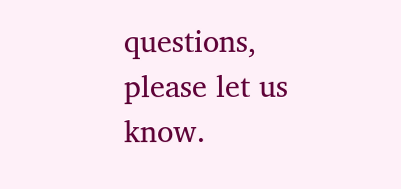questions, please let us know.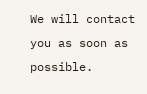We will contact you as soon as possible.